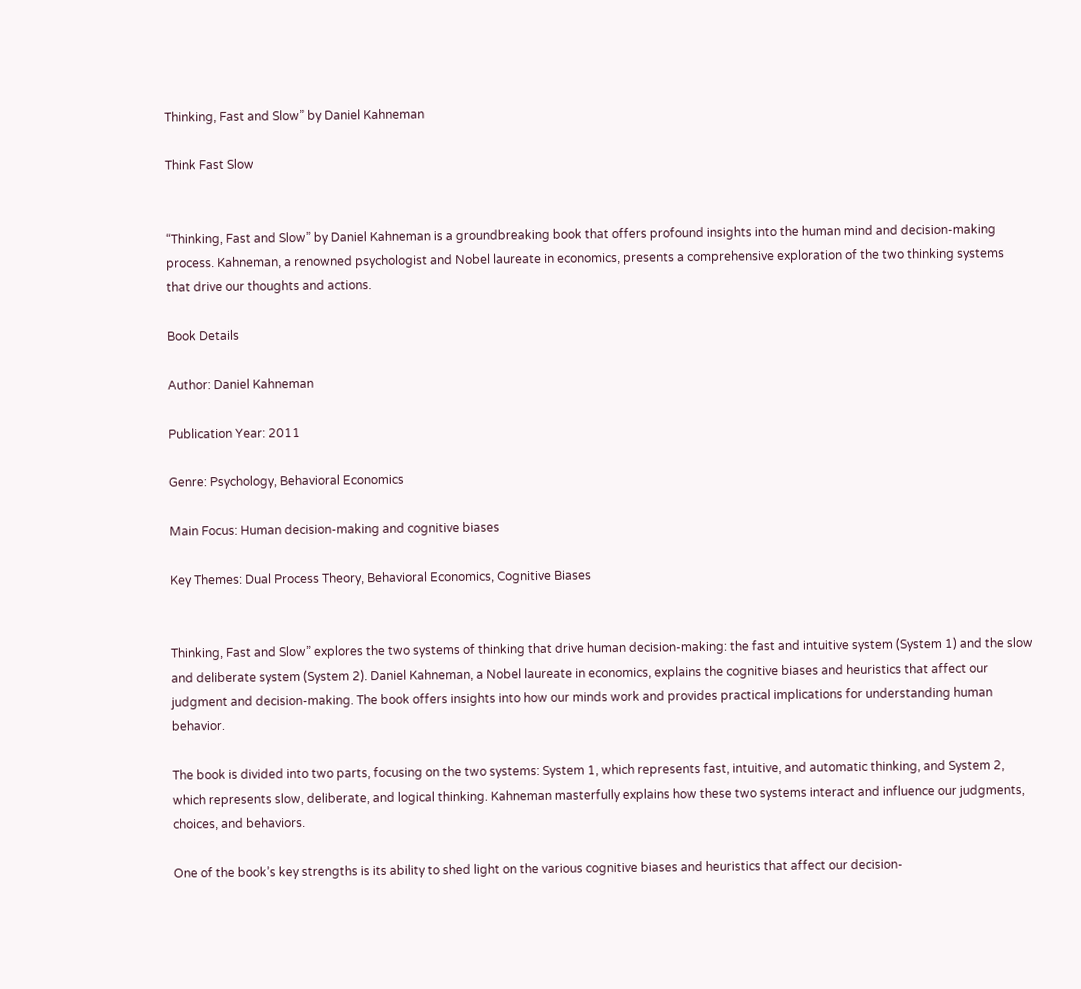Thinking, Fast and Slow” by Daniel Kahneman

Think Fast Slow


“Thinking, Fast and Slow” by Daniel Kahneman is a groundbreaking book that offers profound insights into the human mind and decision-making process. Kahneman, a renowned psychologist and Nobel laureate in economics, presents a comprehensive exploration of the two thinking systems that drive our thoughts and actions.

Book Details

Author: Daniel Kahneman

Publication Year: 2011

Genre: Psychology, Behavioral Economics

Main Focus: Human decision-making and cognitive biases

Key Themes: Dual Process Theory, Behavioral Economics, Cognitive Biases


Thinking, Fast and Slow” explores the two systems of thinking that drive human decision-making: the fast and intuitive system (System 1) and the slow and deliberate system (System 2). Daniel Kahneman, a Nobel laureate in economics, explains the cognitive biases and heuristics that affect our judgment and decision-making. The book offers insights into how our minds work and provides practical implications for understanding human behavior.

The book is divided into two parts, focusing on the two systems: System 1, which represents fast, intuitive, and automatic thinking, and System 2, which represents slow, deliberate, and logical thinking. Kahneman masterfully explains how these two systems interact and influence our judgments, choices, and behaviors.

One of the book’s key strengths is its ability to shed light on the various cognitive biases and heuristics that affect our decision-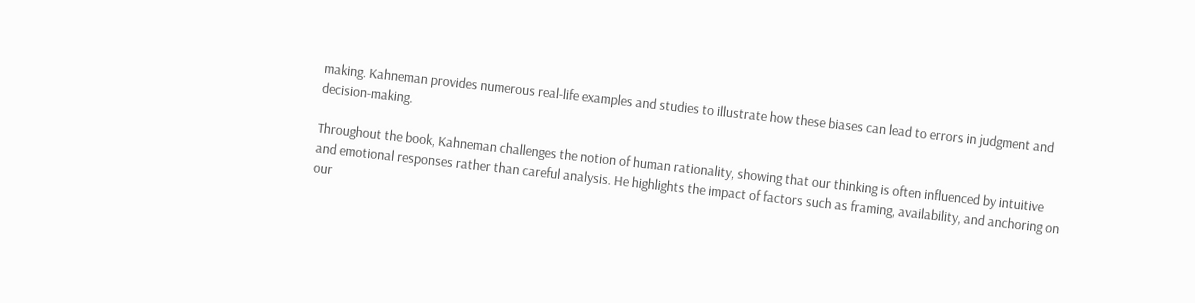making. Kahneman provides numerous real-life examples and studies to illustrate how these biases can lead to errors in judgment and decision-making.

Throughout the book, Kahneman challenges the notion of human rationality, showing that our thinking is often influenced by intuitive and emotional responses rather than careful analysis. He highlights the impact of factors such as framing, availability, and anchoring on our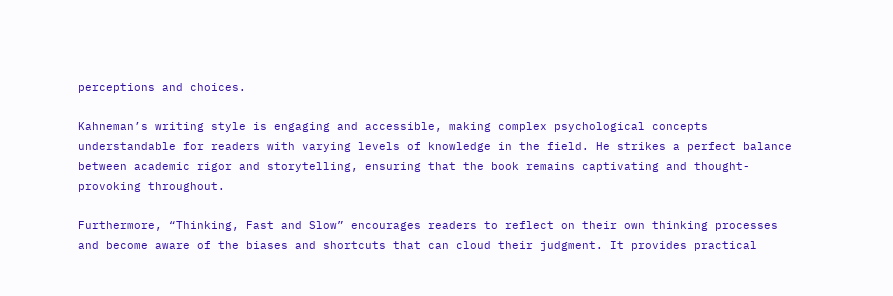perceptions and choices.

Kahneman’s writing style is engaging and accessible, making complex psychological concepts understandable for readers with varying levels of knowledge in the field. He strikes a perfect balance between academic rigor and storytelling, ensuring that the book remains captivating and thought-provoking throughout.

Furthermore, “Thinking, Fast and Slow” encourages readers to reflect on their own thinking processes and become aware of the biases and shortcuts that can cloud their judgment. It provides practical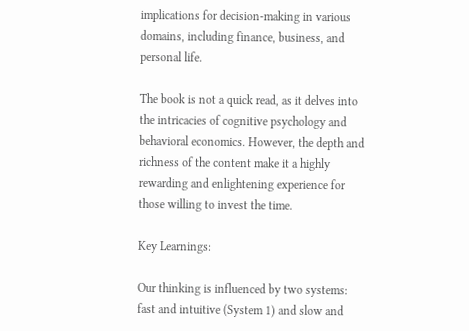implications for decision-making in various domains, including finance, business, and personal life.

The book is not a quick read, as it delves into the intricacies of cognitive psychology and behavioral economics. However, the depth and richness of the content make it a highly rewarding and enlightening experience for those willing to invest the time.

Key Learnings:

Our thinking is influenced by two systems: fast and intuitive (System 1) and slow and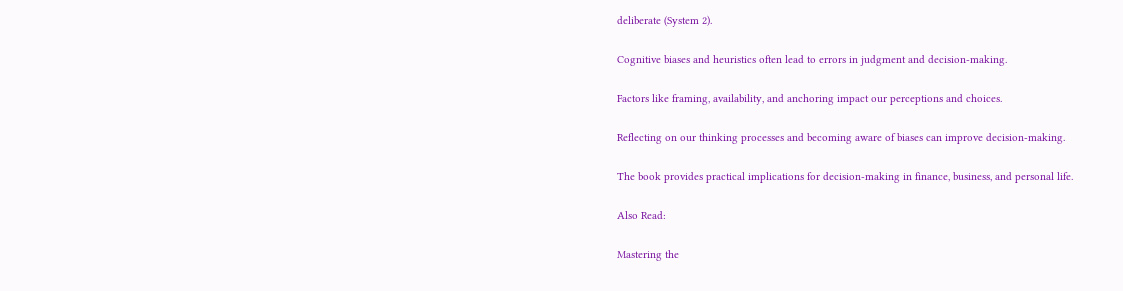deliberate (System 2).

Cognitive biases and heuristics often lead to errors in judgment and decision-making.

Factors like framing, availability, and anchoring impact our perceptions and choices.

Reflecting on our thinking processes and becoming aware of biases can improve decision-making.

The book provides practical implications for decision-making in finance, business, and personal life.

Also Read:

Mastering the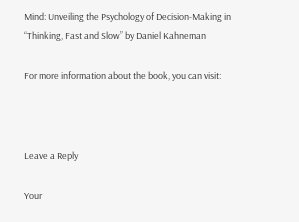Mind: Unveiling the Psychology of Decision-Making in “Thinking, Fast and Slow” by Daniel Kahneman

For more information about the book, you can visit:



Leave a Reply

Your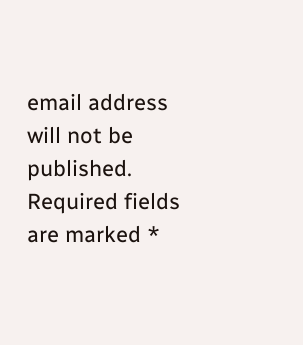email address will not be published. Required fields are marked *